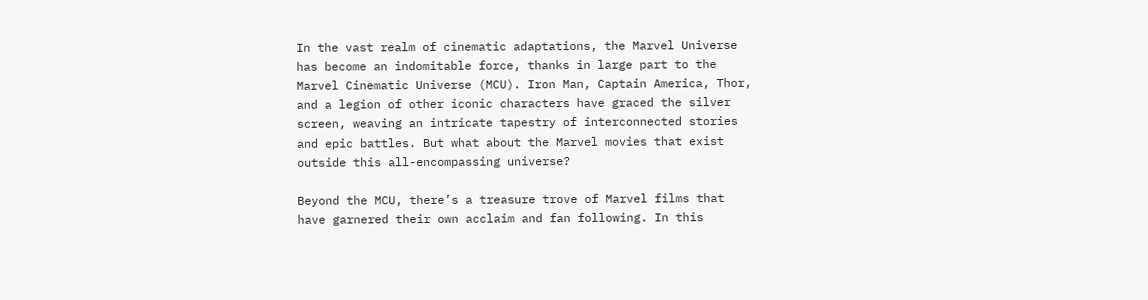In the vast realm of cinematic adaptations, the Marvel Universe has become an indomitable force, thanks in large part to the Marvel Cinematic Universe (MCU). Iron Man, Captain America, Thor, and a legion of other iconic characters have graced the silver screen, weaving an intricate tapestry of interconnected stories and epic battles. But what about the Marvel movies that exist outside this all-encompassing universe?

Beyond the MCU, there’s a treasure trove of Marvel films that have garnered their own acclaim and fan following. In this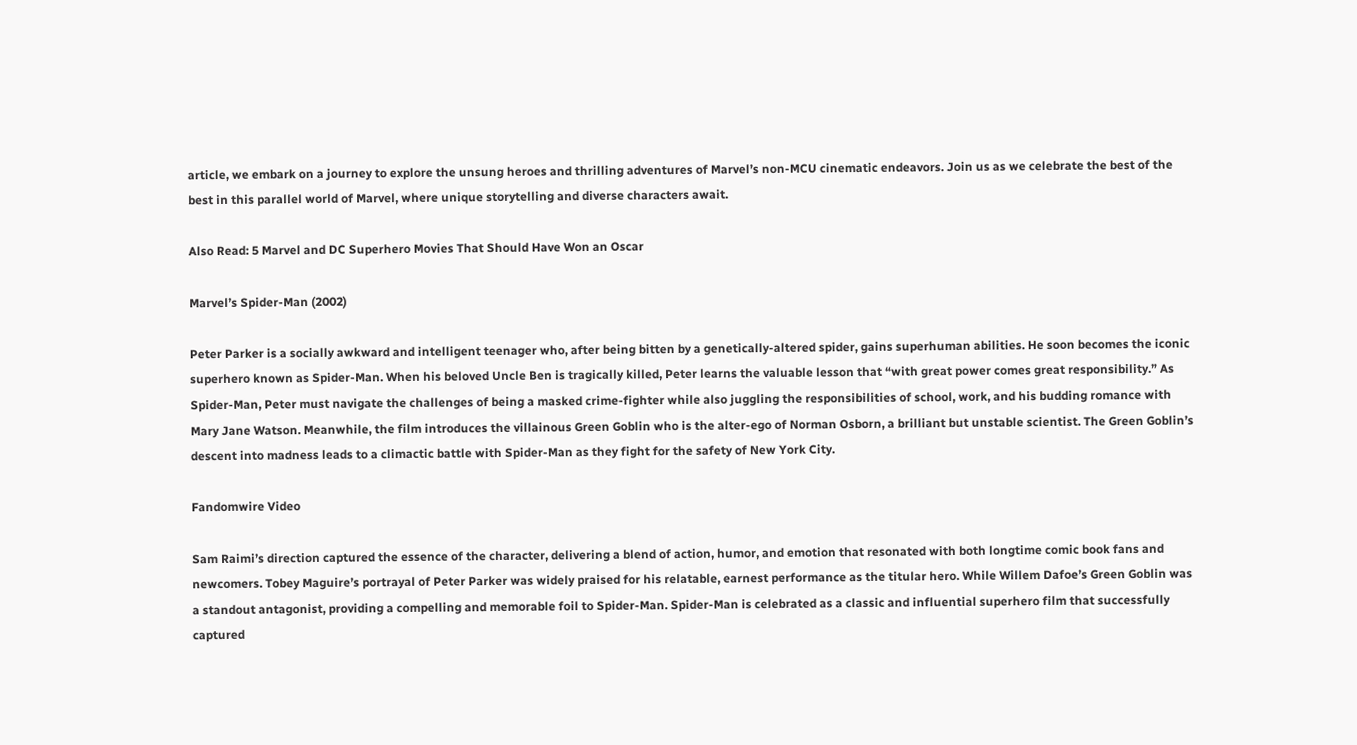article, we embark on a journey to explore the unsung heroes and thrilling adventures of Marvel’s non-MCU cinematic endeavors. Join us as we celebrate the best of the best in this parallel world of Marvel, where unique storytelling and diverse characters await.

Also Read: 5 Marvel and DC Superhero Movies That Should Have Won an Oscar

Marvel’s Spider-Man (2002)

Peter Parker is a socially awkward and intelligent teenager who, after being bitten by a genetically-altered spider, gains superhuman abilities. He soon becomes the iconic superhero known as Spider-Man. When his beloved Uncle Ben is tragically killed, Peter learns the valuable lesson that “with great power comes great responsibility.” As Spider-Man, Peter must navigate the challenges of being a masked crime-fighter while also juggling the responsibilities of school, work, and his budding romance with Mary Jane Watson. Meanwhile, the film introduces the villainous Green Goblin who is the alter-ego of Norman Osborn, a brilliant but unstable scientist. The Green Goblin’s descent into madness leads to a climactic battle with Spider-Man as they fight for the safety of New York City.

Fandomwire Video

Sam Raimi’s direction captured the essence of the character, delivering a blend of action, humor, and emotion that resonated with both longtime comic book fans and newcomers. Tobey Maguire’s portrayal of Peter Parker was widely praised for his relatable, earnest performance as the titular hero. While Willem Dafoe’s Green Goblin was a standout antagonist, providing a compelling and memorable foil to Spider-Man. Spider-Man is celebrated as a classic and influential superhero film that successfully captured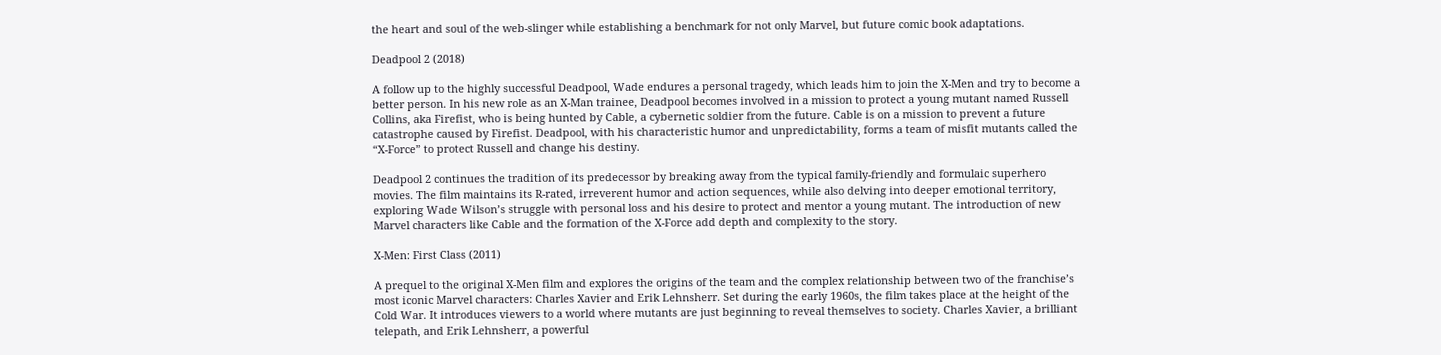the heart and soul of the web-slinger while establishing a benchmark for not only Marvel, but future comic book adaptations.

Deadpool 2 (2018)

A follow up to the highly successful Deadpool, Wade endures a personal tragedy, which leads him to join the X-Men and try to become a better person. In his new role as an X-Man trainee, Deadpool becomes involved in a mission to protect a young mutant named Russell Collins, aka Firefist, who is being hunted by Cable, a cybernetic soldier from the future. Cable is on a mission to prevent a future catastrophe caused by Firefist. Deadpool, with his characteristic humor and unpredictability, forms a team of misfit mutants called the “X-Force” to protect Russell and change his destiny.

Deadpool 2 continues the tradition of its predecessor by breaking away from the typical family-friendly and formulaic superhero movies. The film maintains its R-rated, irreverent humor and action sequences, while also delving into deeper emotional territory, exploring Wade Wilson’s struggle with personal loss and his desire to protect and mentor a young mutant. The introduction of new Marvel characters like Cable and the formation of the X-Force add depth and complexity to the story.

X-Men: First Class (2011)

A prequel to the original X-Men film and explores the origins of the team and the complex relationship between two of the franchise’s most iconic Marvel characters: Charles Xavier and Erik Lehnsherr. Set during the early 1960s, the film takes place at the height of the Cold War. It introduces viewers to a world where mutants are just beginning to reveal themselves to society. Charles Xavier, a brilliant telepath, and Erik Lehnsherr, a powerful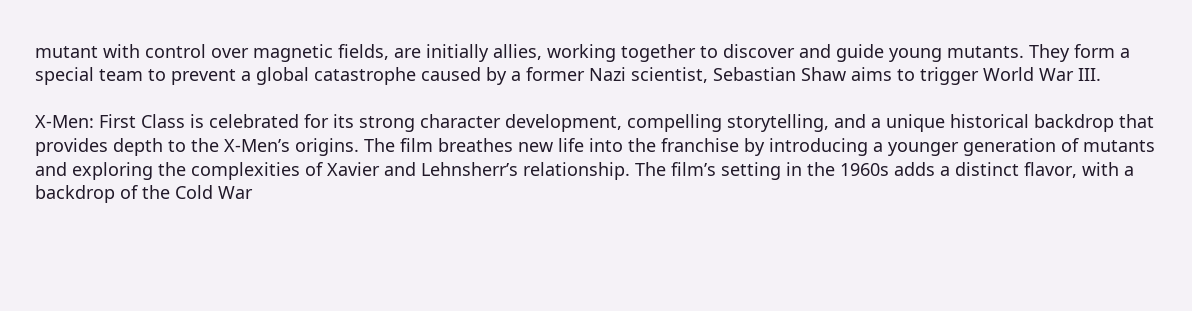mutant with control over magnetic fields, are initially allies, working together to discover and guide young mutants. They form a special team to prevent a global catastrophe caused by a former Nazi scientist, Sebastian Shaw aims to trigger World War III.

X-Men: First Class is celebrated for its strong character development, compelling storytelling, and a unique historical backdrop that provides depth to the X-Men’s origins. The film breathes new life into the franchise by introducing a younger generation of mutants and exploring the complexities of Xavier and Lehnsherr’s relationship. The film’s setting in the 1960s adds a distinct flavor, with a backdrop of the Cold War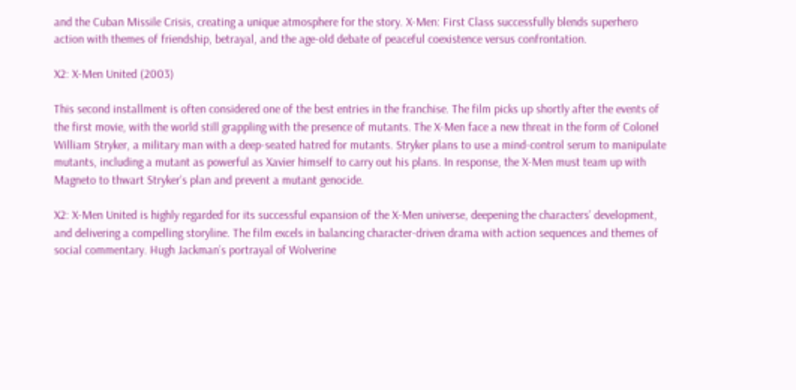and the Cuban Missile Crisis, creating a unique atmosphere for the story. X-Men: First Class successfully blends superhero action with themes of friendship, betrayal, and the age-old debate of peaceful coexistence versus confrontation.

X2: X-Men United (2003)

This second installment is often considered one of the best entries in the franchise. The film picks up shortly after the events of the first movie, with the world still grappling with the presence of mutants. The X-Men face a new threat in the form of Colonel William Stryker, a military man with a deep-seated hatred for mutants. Stryker plans to use a mind-control serum to manipulate mutants, including a mutant as powerful as Xavier himself to carry out his plans. In response, the X-Men must team up with Magneto to thwart Stryker’s plan and prevent a mutant genocide.

X2: X-Men United is highly regarded for its successful expansion of the X-Men universe, deepening the characters’ development, and delivering a compelling storyline. The film excels in balancing character-driven drama with action sequences and themes of social commentary. Hugh Jackman’s portrayal of Wolverine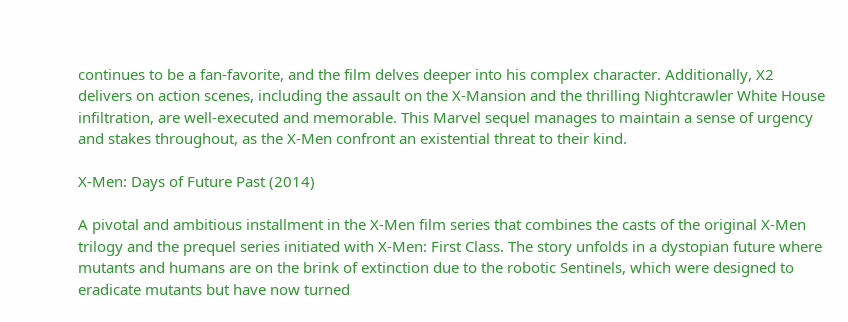continues to be a fan-favorite, and the film delves deeper into his complex character. Additionally, X2 delivers on action scenes, including the assault on the X-Mansion and the thrilling Nightcrawler White House infiltration, are well-executed and memorable. This Marvel sequel manages to maintain a sense of urgency and stakes throughout, as the X-Men confront an existential threat to their kind.

X-Men: Days of Future Past (2014)

A pivotal and ambitious installment in the X-Men film series that combines the casts of the original X-Men trilogy and the prequel series initiated with X-Men: First Class. The story unfolds in a dystopian future where mutants and humans are on the brink of extinction due to the robotic Sentinels, which were designed to eradicate mutants but have now turned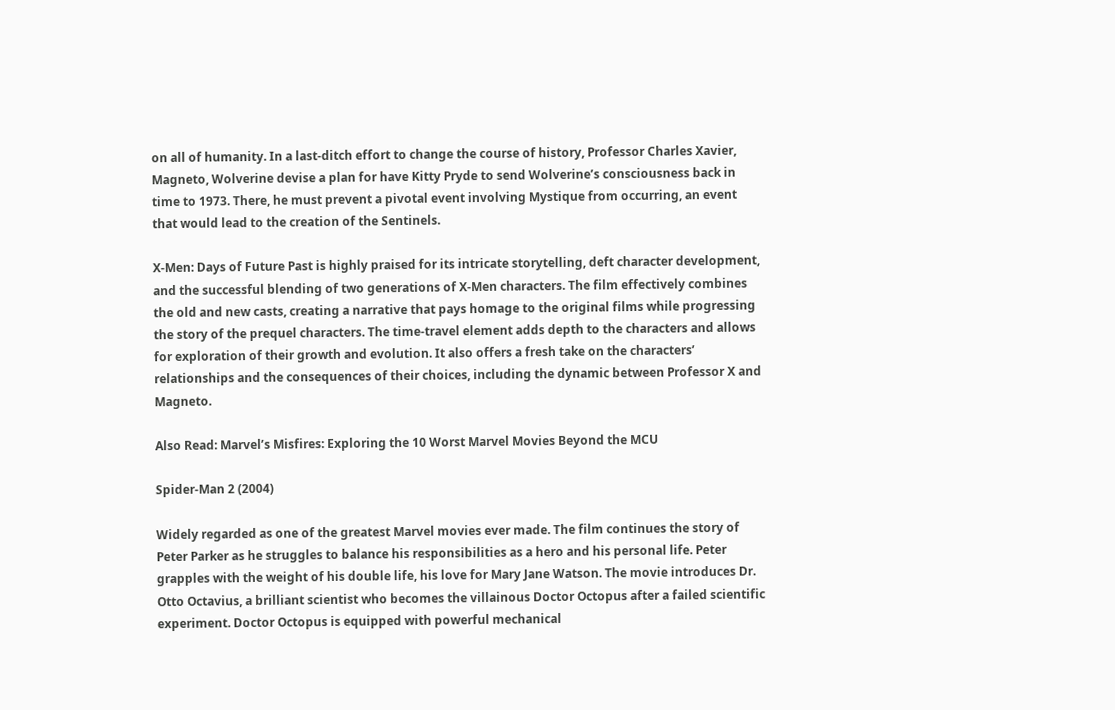on all of humanity. In a last-ditch effort to change the course of history, Professor Charles Xavier, Magneto, Wolverine devise a plan for have Kitty Pryde to send Wolverine’s consciousness back in time to 1973. There, he must prevent a pivotal event involving Mystique from occurring, an event that would lead to the creation of the Sentinels.

X-Men: Days of Future Past is highly praised for its intricate storytelling, deft character development, and the successful blending of two generations of X-Men characters. The film effectively combines the old and new casts, creating a narrative that pays homage to the original films while progressing the story of the prequel characters. The time-travel element adds depth to the characters and allows for exploration of their growth and evolution. It also offers a fresh take on the characters’ relationships and the consequences of their choices, including the dynamic between Professor X and Magneto.

Also Read: Marvel’s Misfires: Exploring the 10 Worst Marvel Movies Beyond the MCU

Spider-Man 2 (2004)

Widely regarded as one of the greatest Marvel movies ever made. The film continues the story of Peter Parker as he struggles to balance his responsibilities as a hero and his personal life. Peter grapples with the weight of his double life, his love for Mary Jane Watson. The movie introduces Dr. Otto Octavius, a brilliant scientist who becomes the villainous Doctor Octopus after a failed scientific experiment. Doctor Octopus is equipped with powerful mechanical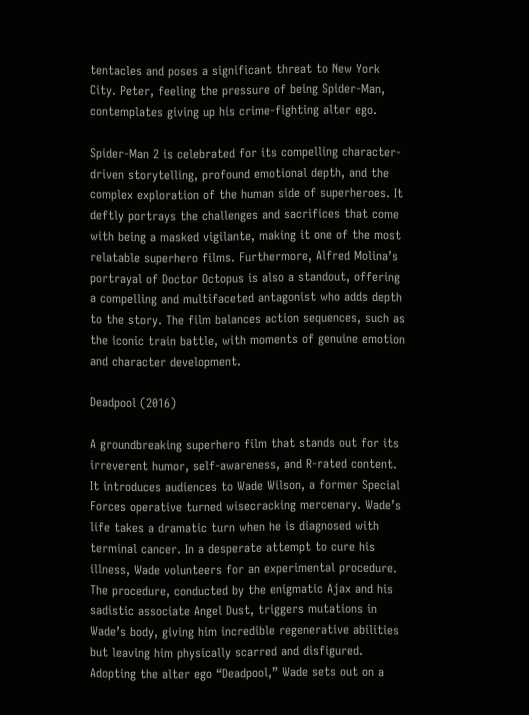tentacles and poses a significant threat to New York City. Peter, feeling the pressure of being Spider-Man, contemplates giving up his crime-fighting alter ego.

Spider-Man 2 is celebrated for its compelling character-driven storytelling, profound emotional depth, and the complex exploration of the human side of superheroes. It deftly portrays the challenges and sacrifices that come with being a masked vigilante, making it one of the most relatable superhero films. Furthermore, Alfred Molina’s portrayal of Doctor Octopus is also a standout, offering a compelling and multifaceted antagonist who adds depth to the story. The film balances action sequences, such as the iconic train battle, with moments of genuine emotion and character development.

Deadpool (2016)

A groundbreaking superhero film that stands out for its irreverent humor, self-awareness, and R-rated content. It introduces audiences to Wade Wilson, a former Special Forces operative turned wisecracking mercenary. Wade’s life takes a dramatic turn when he is diagnosed with terminal cancer. In a desperate attempt to cure his illness, Wade volunteers for an experimental procedure. The procedure, conducted by the enigmatic Ajax and his sadistic associate Angel Dust, triggers mutations in Wade’s body, giving him incredible regenerative abilities but leaving him physically scarred and disfigured. Adopting the alter ego “Deadpool,” Wade sets out on a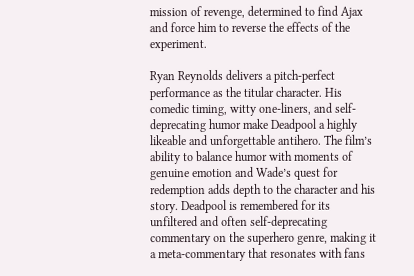mission of revenge, determined to find Ajax and force him to reverse the effects of the experiment.

Ryan Reynolds delivers a pitch-perfect performance as the titular character. His comedic timing, witty one-liners, and self-deprecating humor make Deadpool a highly likeable and unforgettable antihero. The film’s ability to balance humor with moments of genuine emotion and Wade’s quest for redemption adds depth to the character and his story. Deadpool is remembered for its unfiltered and often self-deprecating commentary on the superhero genre, making it a meta-commentary that resonates with fans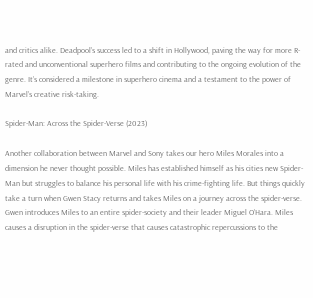and critics alike. Deadpool’s success led to a shift in Hollywood, paving the way for more R-rated and unconventional superhero films and contributing to the ongoing evolution of the genre. It’s considered a milestone in superhero cinema and a testament to the power of Marvel’s creative risk-taking.

Spider-Man: Across the Spider-Verse (2023)

Another collaboration between Marvel and Sony takes our hero Miles Morales into a dimension he never thought possible. Miles has established himself as his cities new Spider-Man but struggles to balance his personal life with his crime-fighting life. But things quickly take a turn when Gwen Stacy returns and takes Miles on a journey across the spider-verse. Gwen introduces Miles to an entire spider-society and their leader Miguel O’Hara. Miles causes a disruption in the spider-verse that causes catastrophic repercussions to the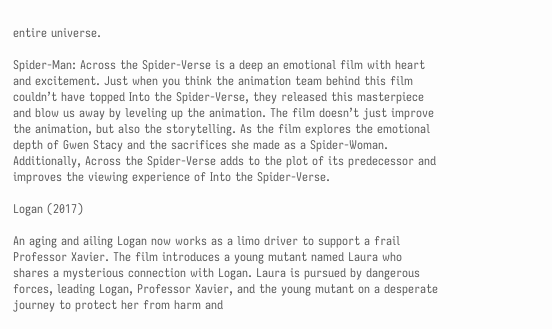entire universe.

Spider-Man: Across the Spider-Verse is a deep an emotional film with heart and excitement. Just when you think the animation team behind this film couldn’t have topped Into the Spider-Verse, they released this masterpiece and blow us away by leveling up the animation. The film doesn’t just improve the animation, but also the storytelling. As the film explores the emotional depth of Gwen Stacy and the sacrifices she made as a Spider-Woman. Additionally, Across the Spider-Verse adds to the plot of its predecessor and improves the viewing experience of Into the Spider-Verse.

Logan (2017)

An aging and ailing Logan now works as a limo driver to support a frail Professor Xavier. The film introduces a young mutant named Laura who shares a mysterious connection with Logan. Laura is pursued by dangerous forces, leading Logan, Professor Xavier, and the young mutant on a desperate journey to protect her from harm and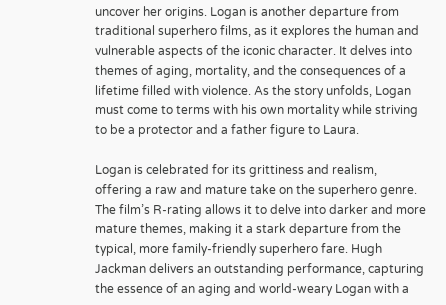uncover her origins. Logan is another departure from traditional superhero films, as it explores the human and vulnerable aspects of the iconic character. It delves into themes of aging, mortality, and the consequences of a lifetime filled with violence. As the story unfolds, Logan must come to terms with his own mortality while striving to be a protector and a father figure to Laura.

Logan is celebrated for its grittiness and realism, offering a raw and mature take on the superhero genre. The film’s R-rating allows it to delve into darker and more mature themes, making it a stark departure from the typical, more family-friendly superhero fare. Hugh Jackman delivers an outstanding performance, capturing the essence of an aging and world-weary Logan with a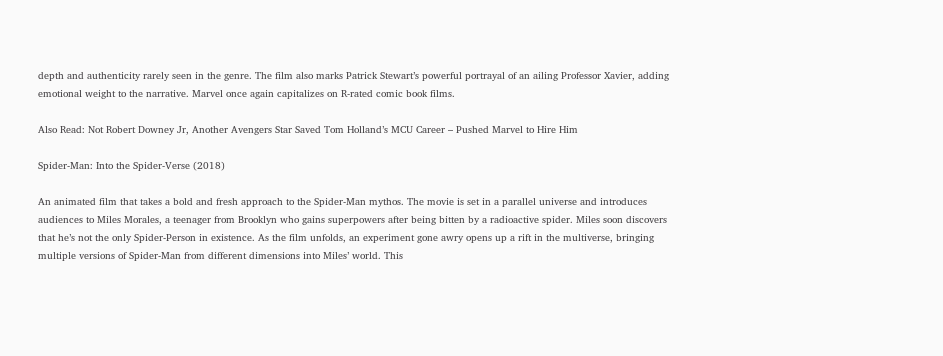depth and authenticity rarely seen in the genre. The film also marks Patrick Stewart’s powerful portrayal of an ailing Professor Xavier, adding emotional weight to the narrative. Marvel once again capitalizes on R-rated comic book films.

Also Read: Not Robert Downey Jr, Another Avengers Star Saved Tom Holland’s MCU Career – Pushed Marvel to Hire Him

Spider-Man: Into the Spider-Verse (2018)

An animated film that takes a bold and fresh approach to the Spider-Man mythos. The movie is set in a parallel universe and introduces audiences to Miles Morales, a teenager from Brooklyn who gains superpowers after being bitten by a radioactive spider. Miles soon discovers that he’s not the only Spider-Person in existence. As the film unfolds, an experiment gone awry opens up a rift in the multiverse, bringing multiple versions of Spider-Man from different dimensions into Miles’ world. This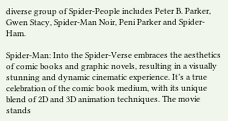diverse group of Spider-People includes Peter B. Parker, Gwen Stacy, Spider-Man Noir, Peni Parker and Spider-Ham.

Spider-Man: Into the Spider-Verse embraces the aesthetics of comic books and graphic novels, resulting in a visually stunning and dynamic cinematic experience. It’s a true celebration of the comic book medium, with its unique blend of 2D and 3D animation techniques. The movie stands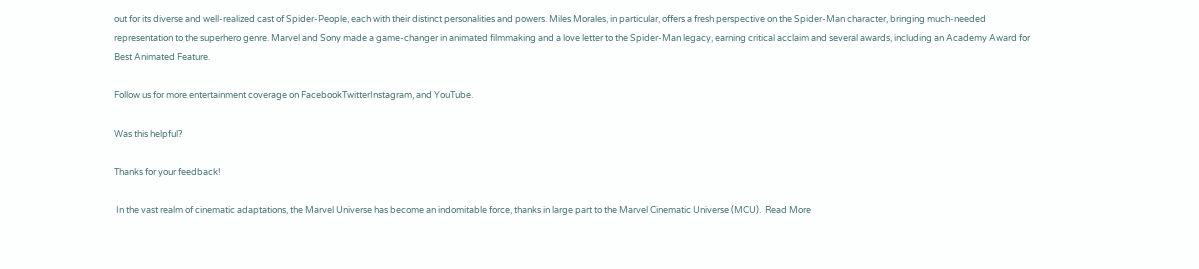out for its diverse and well-realized cast of Spider-People, each with their distinct personalities and powers. Miles Morales, in particular, offers a fresh perspective on the Spider-Man character, bringing much-needed representation to the superhero genre. Marvel and Sony made a game-changer in animated filmmaking and a love letter to the Spider-Man legacy, earning critical acclaim and several awards, including an Academy Award for Best Animated Feature.

Follow us for more entertainment coverage on FacebookTwitterInstagram, and YouTube.

Was this helpful?

Thanks for your feedback!

 In the vast realm of cinematic adaptations, the Marvel Universe has become an indomitable force, thanks in large part to the Marvel Cinematic Universe (MCU).  Read More